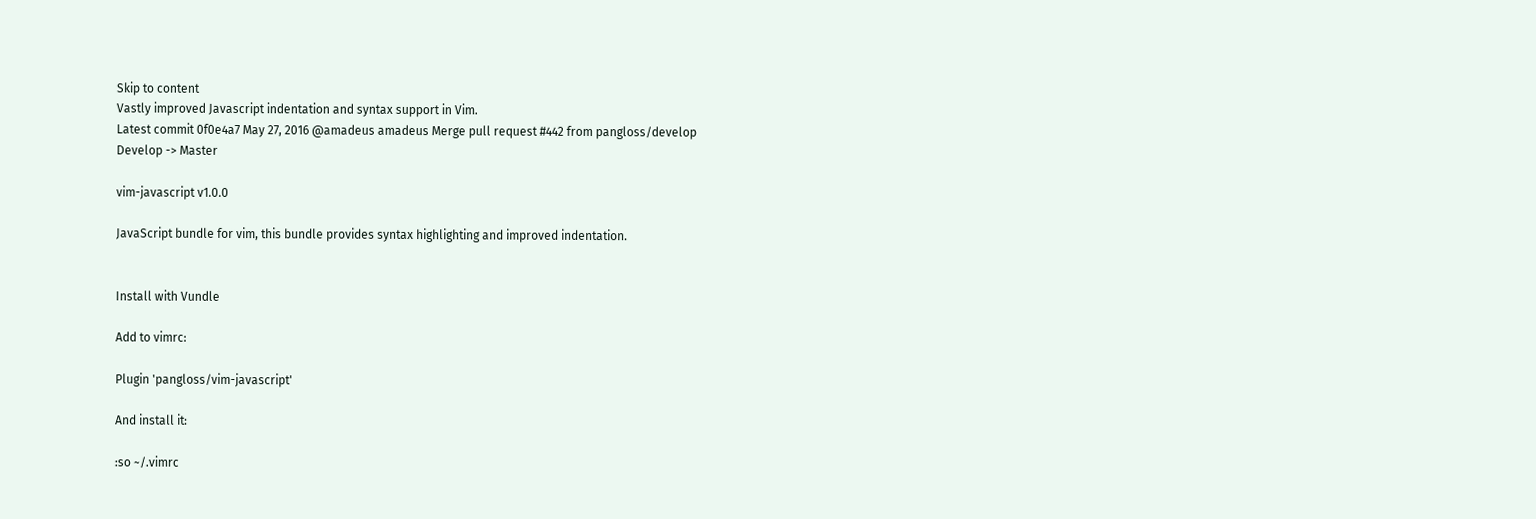Skip to content
Vastly improved Javascript indentation and syntax support in Vim.
Latest commit 0f0e4a7 May 27, 2016 @amadeus amadeus Merge pull request #442 from pangloss/develop
Develop -> Master

vim-javascript v1.0.0

JavaScript bundle for vim, this bundle provides syntax highlighting and improved indentation.


Install with Vundle

Add to vimrc:

Plugin 'pangloss/vim-javascript'

And install it:

:so ~/.vimrc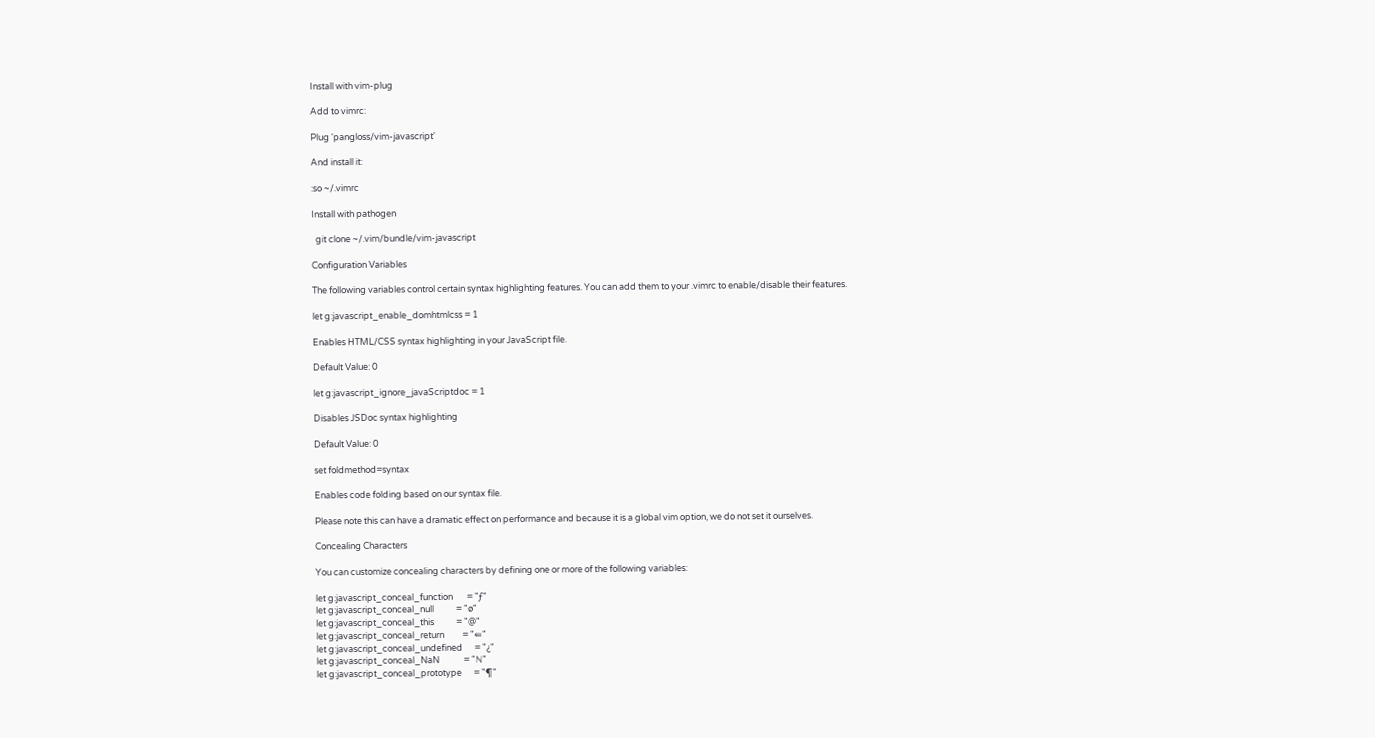Install with vim-plug

Add to vimrc:

Plug 'pangloss/vim-javascript'

And install it:

:so ~/.vimrc

Install with pathogen

  git clone ~/.vim/bundle/vim-javascript

Configuration Variables

The following variables control certain syntax highlighting features. You can add them to your .vimrc to enable/disable their features.

let g:javascript_enable_domhtmlcss = 1

Enables HTML/CSS syntax highlighting in your JavaScript file.

Default Value: 0

let g:javascript_ignore_javaScriptdoc = 1

Disables JSDoc syntax highlighting

Default Value: 0

set foldmethod=syntax

Enables code folding based on our syntax file.

Please note this can have a dramatic effect on performance and because it is a global vim option, we do not set it ourselves.

Concealing Characters

You can customize concealing characters by defining one or more of the following variables:

let g:javascript_conceal_function       = "ƒ"
let g:javascript_conceal_null           = "ø"
let g:javascript_conceal_this           = "@"
let g:javascript_conceal_return         = "⇚"
let g:javascript_conceal_undefined      = "¿"
let g:javascript_conceal_NaN            = "ℕ"
let g:javascript_conceal_prototype      = "¶"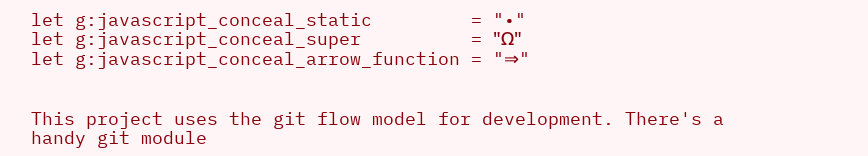let g:javascript_conceal_static         = "•"
let g:javascript_conceal_super          = "Ω"
let g:javascript_conceal_arrow_function = "⇒"


This project uses the git flow model for development. There's a handy git module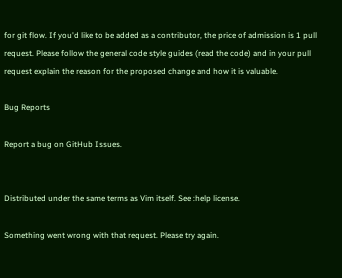for git flow. If you'd like to be added as a contributor, the price of admission is 1 pull request. Please follow the general code style guides (read the code) and in your pull request explain the reason for the proposed change and how it is valuable.

Bug Reports

Report a bug on GitHub Issues.


Distributed under the same terms as Vim itself. See :help license.

Something went wrong with that request. Please try again.